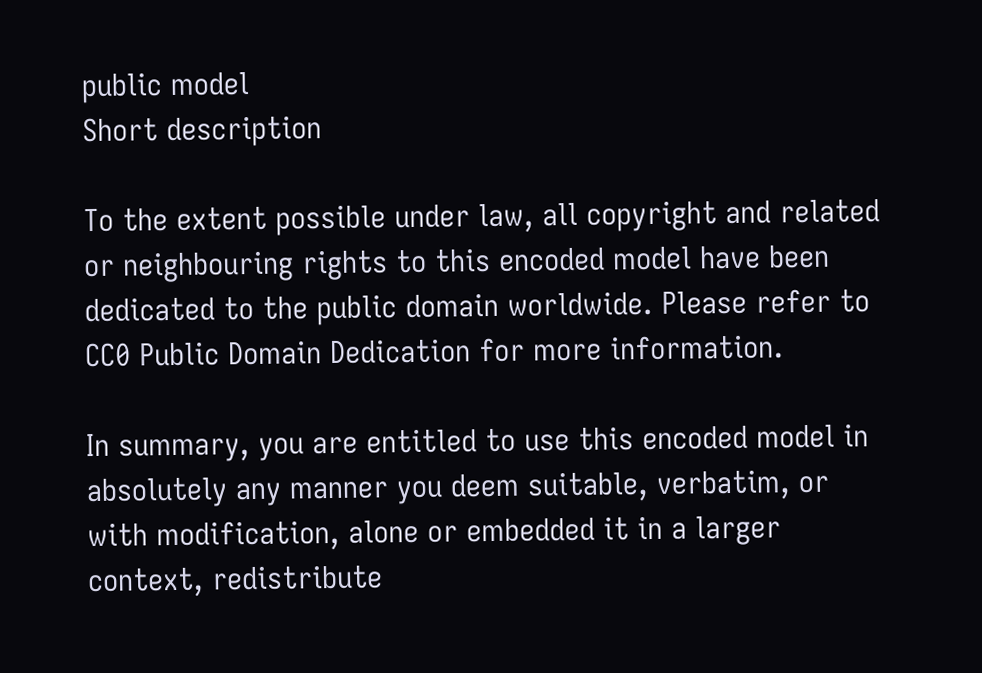public model
Short description

To the extent possible under law, all copyright and related or neighbouring rights to this encoded model have been dedicated to the public domain worldwide. Please refer to CC0 Public Domain Dedication for more information.

In summary, you are entitled to use this encoded model in absolutely any manner you deem suitable, verbatim, or with modification, alone or embedded it in a larger context, redistribute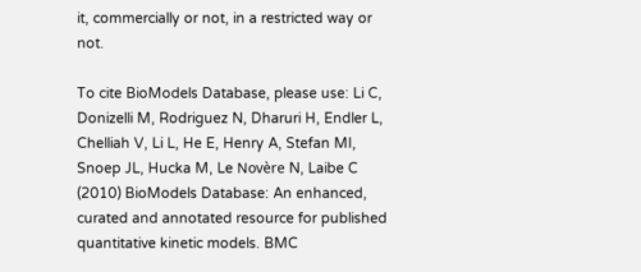it, commercially or not, in a restricted way or not.

To cite BioModels Database, please use: Li C, Donizelli M, Rodriguez N, Dharuri H, Endler L, Chelliah V, Li L, He E, Henry A, Stefan MI, Snoep JL, Hucka M, Le Novère N, Laibe C (2010) BioModels Database: An enhanced, curated and annotated resource for published quantitative kinetic models. BMC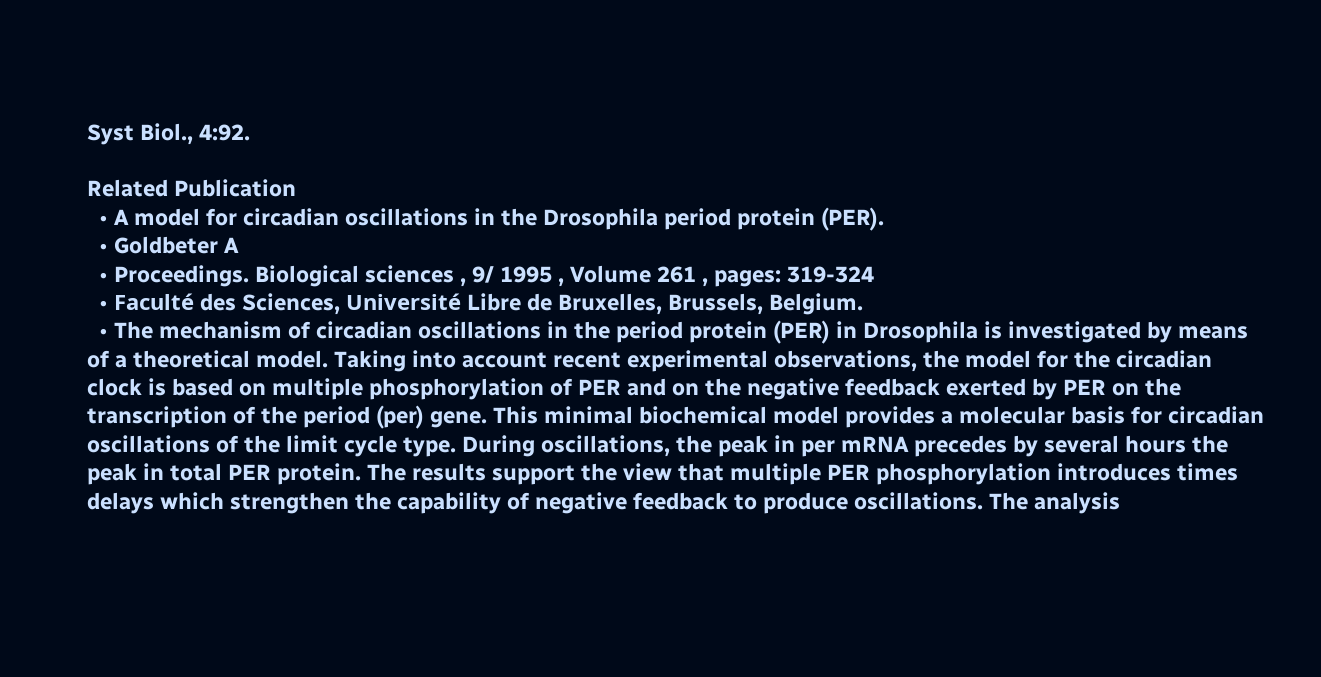Syst Biol., 4:92.

Related Publication
  • A model for circadian oscillations in the Drosophila period protein (PER).
  • Goldbeter A
  • Proceedings. Biological sciences , 9/ 1995 , Volume 261 , pages: 319-324
  • Faculté des Sciences, Université Libre de Bruxelles, Brussels, Belgium.
  • The mechanism of circadian oscillations in the period protein (PER) in Drosophila is investigated by means of a theoretical model. Taking into account recent experimental observations, the model for the circadian clock is based on multiple phosphorylation of PER and on the negative feedback exerted by PER on the transcription of the period (per) gene. This minimal biochemical model provides a molecular basis for circadian oscillations of the limit cycle type. During oscillations, the peak in per mRNA precedes by several hours the peak in total PER protein. The results support the view that multiple PER phosphorylation introduces times delays which strengthen the capability of negative feedback to produce oscillations. The analysis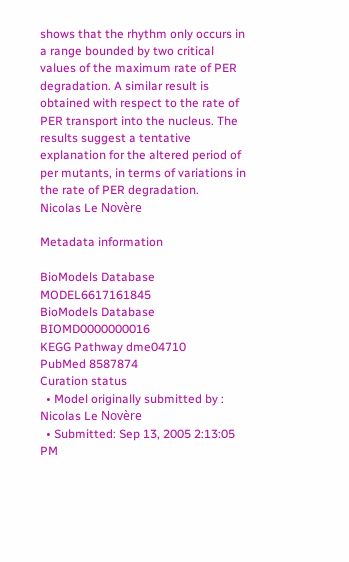shows that the rhythm only occurs in a range bounded by two critical values of the maximum rate of PER degradation. A similar result is obtained with respect to the rate of PER transport into the nucleus. The results suggest a tentative explanation for the altered period of per mutants, in terms of variations in the rate of PER degradation.
Nicolas Le Novère

Metadata information

BioModels Database MODEL6617161845
BioModels Database BIOMD0000000016
KEGG Pathway dme04710
PubMed 8587874
Curation status
  • Model originally submitted by : Nicolas Le Novère
  • Submitted: Sep 13, 2005 2:13:05 PM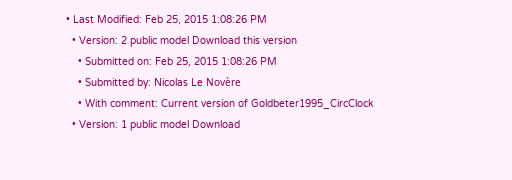• Last Modified: Feb 25, 2015 1:08:26 PM
  • Version: 2 public model Download this version
    • Submitted on: Feb 25, 2015 1:08:26 PM
    • Submitted by: Nicolas Le Novère
    • With comment: Current version of Goldbeter1995_CircClock
  • Version: 1 public model Download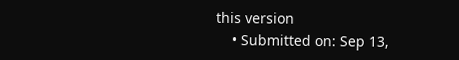this version
    • Submitted on: Sep 13,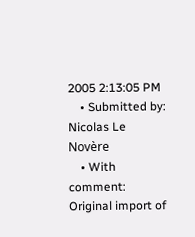2005 2:13:05 PM
    • Submitted by: Nicolas Le Novère
    • With comment: Original import of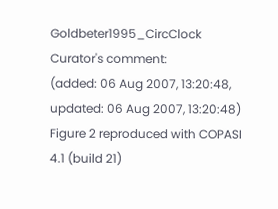Goldbeter1995_CircClock
Curator's comment:
(added: 06 Aug 2007, 13:20:48, updated: 06 Aug 2007, 13:20:48)
Figure 2 reproduced with COPASI 4.1 (build 21)